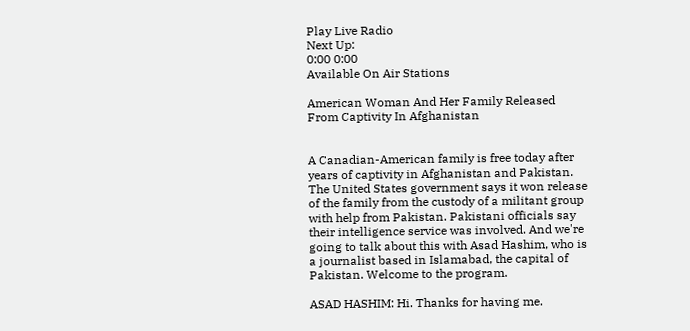Play Live Radio
Next Up:
0:00 0:00
Available On Air Stations

American Woman And Her Family Released From Captivity In Afghanistan


A Canadian-American family is free today after years of captivity in Afghanistan and Pakistan. The United States government says it won release of the family from the custody of a militant group with help from Pakistan. Pakistani officials say their intelligence service was involved. And we're going to talk about this with Asad Hashim, who is a journalist based in Islamabad, the capital of Pakistan. Welcome to the program.

ASAD HASHIM: Hi. Thanks for having me.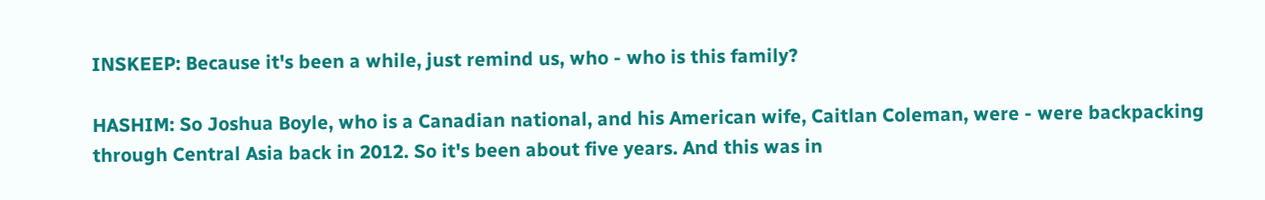INSKEEP: Because it's been a while, just remind us, who - who is this family?

HASHIM: So Joshua Boyle, who is a Canadian national, and his American wife, Caitlan Coleman, were - were backpacking through Central Asia back in 2012. So it's been about five years. And this was in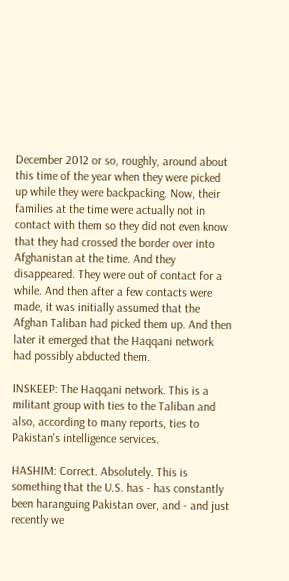December 2012 or so, roughly, around about this time of the year when they were picked up while they were backpacking. Now, their families at the time were actually not in contact with them so they did not even know that they had crossed the border over into Afghanistan at the time. And they disappeared. They were out of contact for a while. And then after a few contacts were made, it was initially assumed that the Afghan Taliban had picked them up. And then later it emerged that the Haqqani network had possibly abducted them.

INSKEEP: The Haqqani network. This is a militant group with ties to the Taliban and also, according to many reports, ties to Pakistan's intelligence services.

HASHIM: Correct. Absolutely. This is something that the U.S. has - has constantly been haranguing Pakistan over, and - and just recently we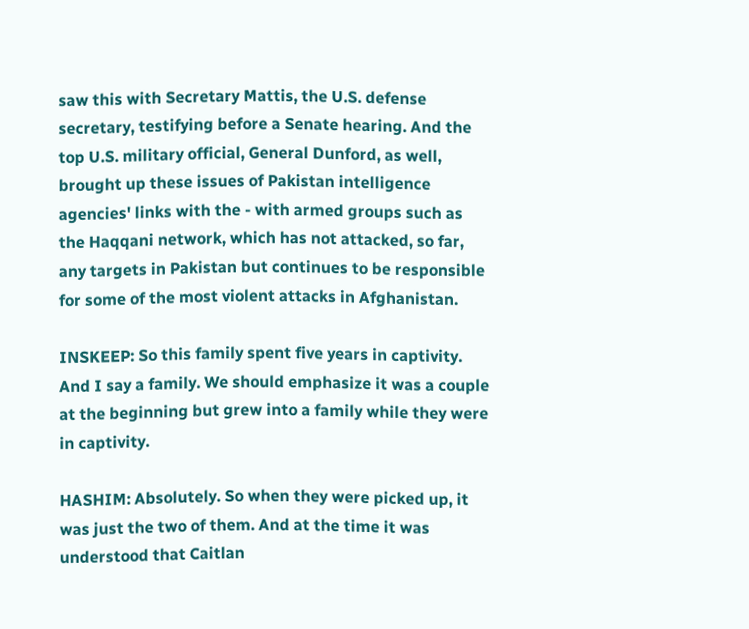saw this with Secretary Mattis, the U.S. defense secretary, testifying before a Senate hearing. And the top U.S. military official, General Dunford, as well, brought up these issues of Pakistan intelligence agencies' links with the - with armed groups such as the Haqqani network, which has not attacked, so far, any targets in Pakistan but continues to be responsible for some of the most violent attacks in Afghanistan.

INSKEEP: So this family spent five years in captivity. And I say a family. We should emphasize it was a couple at the beginning but grew into a family while they were in captivity.

HASHIM: Absolutely. So when they were picked up, it was just the two of them. And at the time it was understood that Caitlan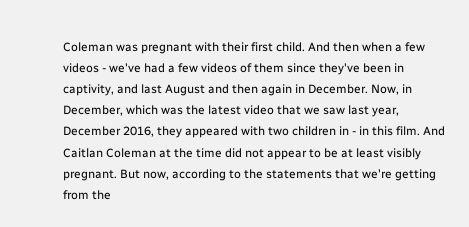Coleman was pregnant with their first child. And then when a few videos - we've had a few videos of them since they've been in captivity, and last August and then again in December. Now, in December, which was the latest video that we saw last year, December 2016, they appeared with two children in - in this film. And Caitlan Coleman at the time did not appear to be at least visibly pregnant. But now, according to the statements that we're getting from the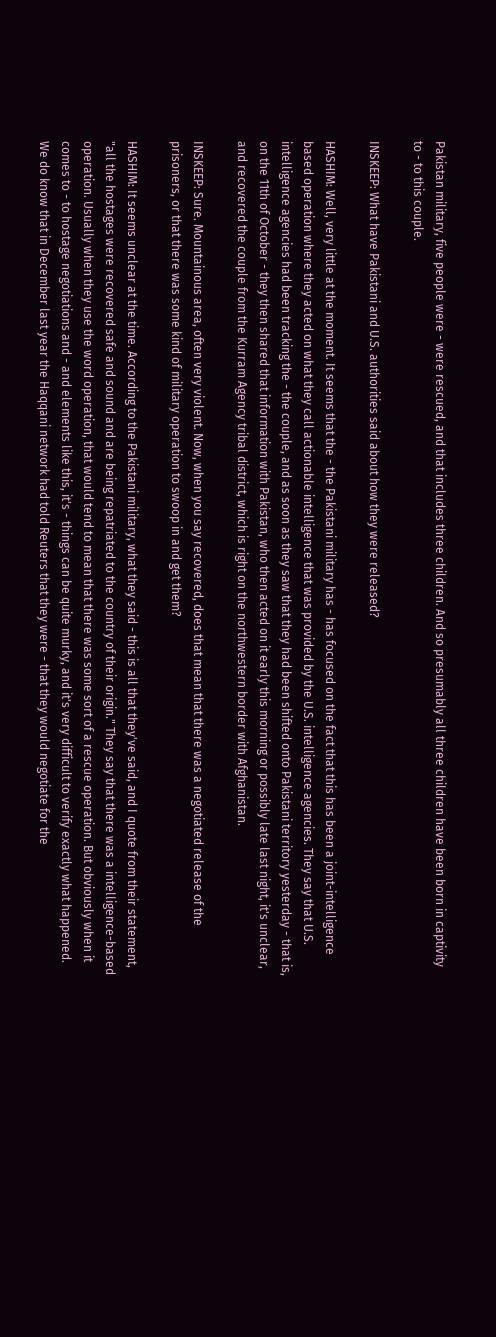Pakistan military, five people were - were rescued, and that includes three children. And so presumably all three children have been born in captivity to - to this couple.

INSKEEP: What have Pakistani and U.S. authorities said about how they were released?

HASHIM: Well, very little at the moment. It seems that the - the Pakistani military has - has focused on the fact that this has been a joint-intelligence based operation where they acted on what they call actionable intelligence that was provided by the U.S. intelligence agencies. They say that U.S. intelligence agencies had been tracking the - the couple, and as soon as they saw that they had been shifted onto Pakistani territory yesterday - that is, on the 11th of October - they then shared that information with Pakistan, who then acted on it early this morning or possibly late last night, it's unclear, and recovered the couple from the Kurram Agency tribal district, which is right on the northwestern border with Afghanistan.

INSKEEP: Sure. Mountainous area, often very violent. Now, when you say recovered, does that mean that there was a negotiated release of the prisoners, or that there was some kind of military operation to swoop in and get them?

HASHIM: It seems unclear at the time. According to the Pakistani military, what they said - this is all that they've said, and I quote from their statement, "all the hostages were recovered safe and sound and are being repatriated to the country of their origin." They say that there was a intelligence-based operation. Usually when they use the word operation, that would tend to mean that there was some sort of a rescue operation. But obviously when it comes to - to hostage negotiations and - and elements like this, it's - things can be quite murky, and it's very difficult to verify exactly what happened. We do know that in December last year the Haqqani network had told Reuters that they were - that they would negotiate for the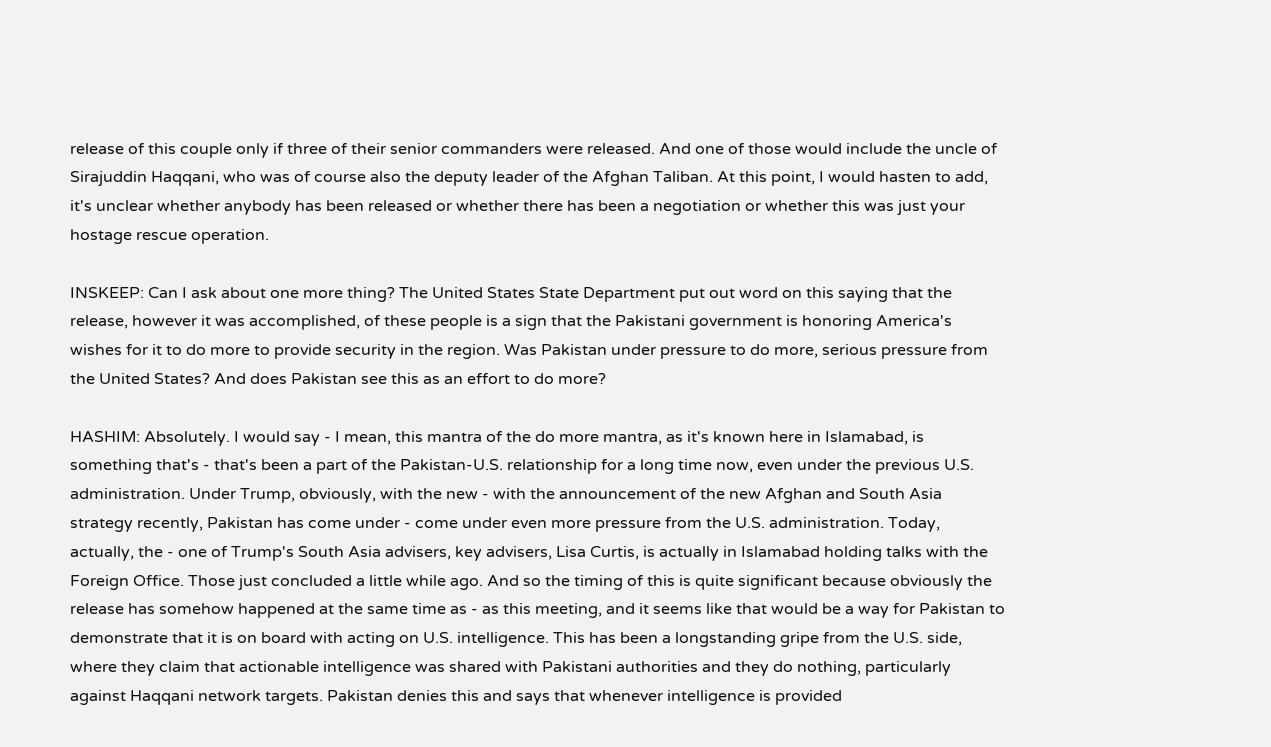release of this couple only if three of their senior commanders were released. And one of those would include the uncle of Sirajuddin Haqqani, who was of course also the deputy leader of the Afghan Taliban. At this point, I would hasten to add, it's unclear whether anybody has been released or whether there has been a negotiation or whether this was just your hostage rescue operation.

INSKEEP: Can I ask about one more thing? The United States State Department put out word on this saying that the release, however it was accomplished, of these people is a sign that the Pakistani government is honoring America's wishes for it to do more to provide security in the region. Was Pakistan under pressure to do more, serious pressure from the United States? And does Pakistan see this as an effort to do more?

HASHIM: Absolutely. I would say - I mean, this mantra of the do more mantra, as it's known here in Islamabad, is something that's - that's been a part of the Pakistan-U.S. relationship for a long time now, even under the previous U.S. administration. Under Trump, obviously, with the new - with the announcement of the new Afghan and South Asia strategy recently, Pakistan has come under - come under even more pressure from the U.S. administration. Today, actually, the - one of Trump's South Asia advisers, key advisers, Lisa Curtis, is actually in Islamabad holding talks with the Foreign Office. Those just concluded a little while ago. And so the timing of this is quite significant because obviously the release has somehow happened at the same time as - as this meeting, and it seems like that would be a way for Pakistan to demonstrate that it is on board with acting on U.S. intelligence. This has been a longstanding gripe from the U.S. side, where they claim that actionable intelligence was shared with Pakistani authorities and they do nothing, particularly against Haqqani network targets. Pakistan denies this and says that whenever intelligence is provided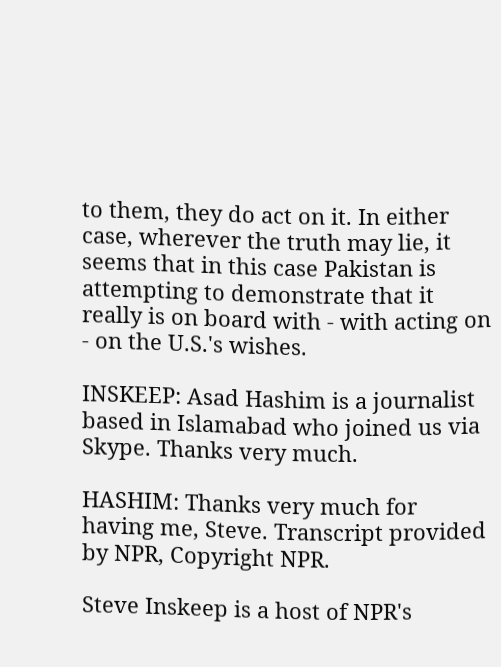to them, they do act on it. In either case, wherever the truth may lie, it seems that in this case Pakistan is attempting to demonstrate that it really is on board with - with acting on - on the U.S.'s wishes.

INSKEEP: Asad Hashim is a journalist based in Islamabad who joined us via Skype. Thanks very much.

HASHIM: Thanks very much for having me, Steve. Transcript provided by NPR, Copyright NPR.

Steve Inskeep is a host of NPR's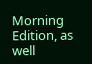Morning Edition, as well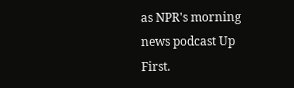as NPR's morning news podcast Up First.